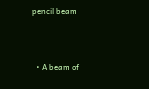pencil beam



  • A beam of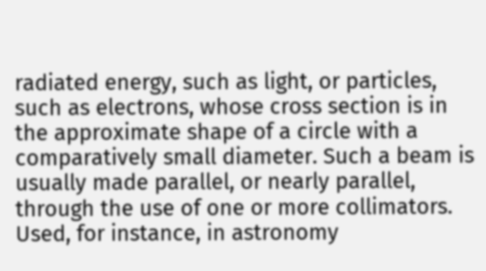radiated energy, such as light, or particles, such as electrons, whose cross section is in the approximate shape of a circle with a comparatively small diameter. Such a beam is usually made parallel, or nearly parallel, through the use of one or more collimators. Used, for instance, in astronomy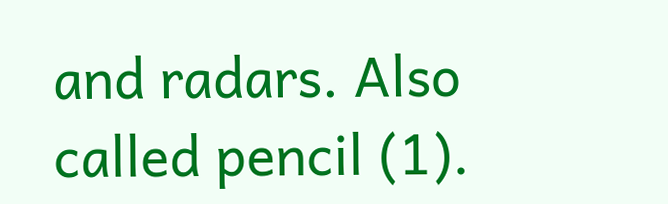and radars. Also called pencil (1).